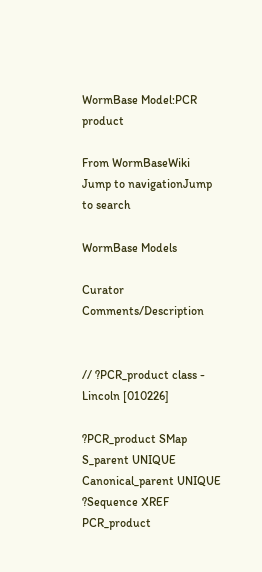WormBase Model:PCR product

From WormBaseWiki
Jump to navigationJump to search

WormBase Models

Curator Comments/Description


// ?PCR_product class - Lincoln [010226]

?PCR_product SMap S_parent UNIQUE Canonical_parent UNIQUE ?Sequence XREF PCR_product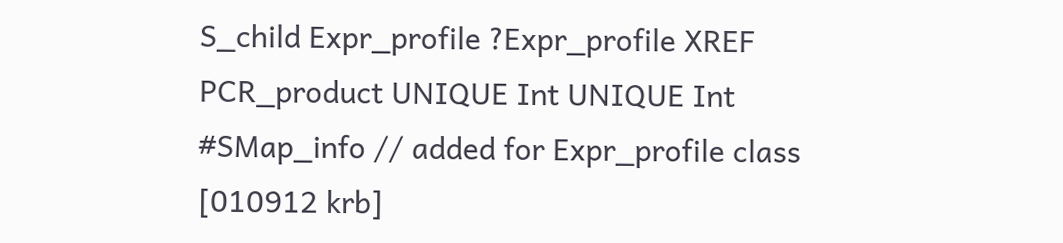S_child Expr_profile ?Expr_profile XREF PCR_product UNIQUE Int UNIQUE Int #SMap_info // added for Expr_profile class [010912 krb]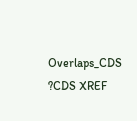Overlaps_CDS ?CDS XREF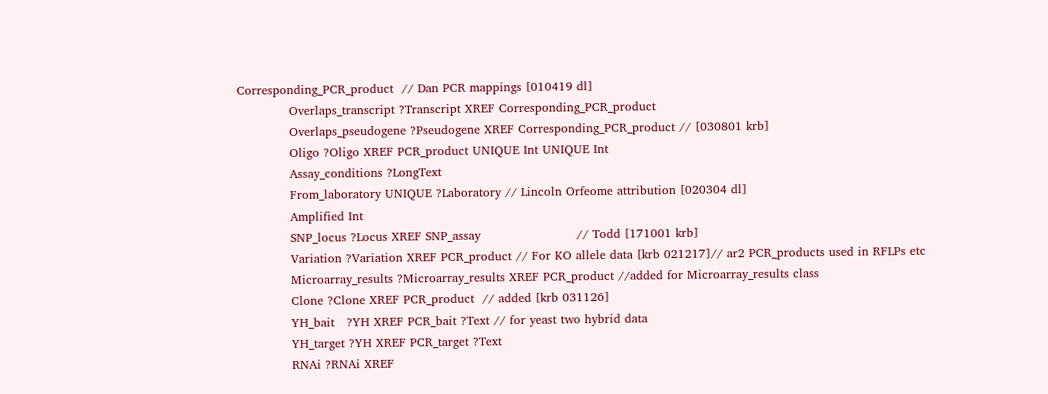Corresponding_PCR_product  // Dan PCR mappings [010419 dl]
             Overlaps_transcript ?Transcript XREF Corresponding_PCR_product
             Overlaps_pseudogene ?Pseudogene XREF Corresponding_PCR_product // [030801 krb]
             Oligo ?Oligo XREF PCR_product UNIQUE Int UNIQUE Int
             Assay_conditions ?LongText
             From_laboratory UNIQUE ?Laboratory // Lincoln Orfeome attribution [020304 dl]
             Amplified Int
             SNP_locus ?Locus XREF SNP_assay                        // Todd [171001 krb]
             Variation ?Variation XREF PCR_product // For KO allele data [krb 021217]// ar2 PCR_products used in RFLPs etc
             Microarray_results ?Microarray_results XREF PCR_product //added for Microarray_results class
             Clone ?Clone XREF PCR_product  // added [krb 031126]
             YH_bait   ?YH XREF PCR_bait ?Text // for yeast two hybrid data
             YH_target ?YH XREF PCR_target ?Text
             RNAi ?RNAi XREF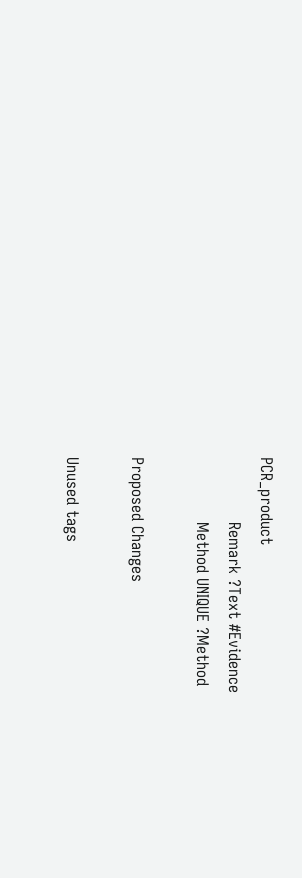PCR_product
             Remark ?Text #Evidence
             Method UNIQUE ?Method

Proposed Changes

Unused tags